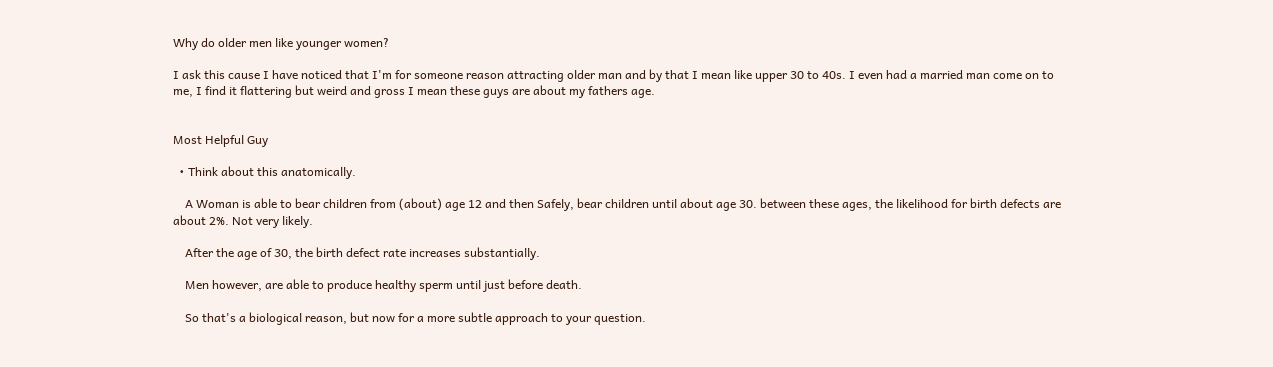Why do older men like younger women?

I ask this cause I have noticed that I'm for someone reason attracting older man and by that I mean like upper 30 to 40s. I even had a married man come on to me, I find it flattering but weird and gross I mean these guys are about my fathers age.


Most Helpful Guy

  • Think about this anatomically.

    A Woman is able to bear children from (about) age 12 and then Safely, bear children until about age 30. between these ages, the likelihood for birth defects are about 2%. Not very likely.

    After the age of 30, the birth defect rate increases substantially.

    Men however, are able to produce healthy sperm until just before death.

    So that's a biological reason, but now for a more subtle approach to your question.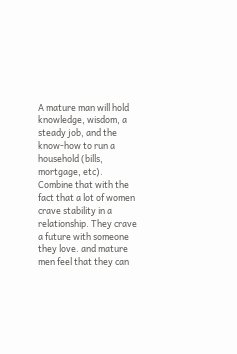A mature man will hold knowledge, wisdom, a steady job, and the know-how to run a household (bills, mortgage, etc). Combine that with the fact that a lot of women crave stability in a relationship. They crave a future with someone they love. and mature men feel that they can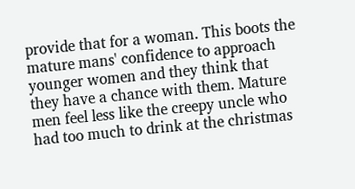provide that for a woman. This boots the mature mans' confidence to approach younger women and they think that they have a chance with them. Mature men feel less like the creepy uncle who had too much to drink at the christmas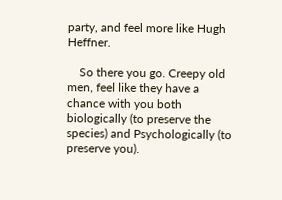party, and feel more like Hugh Heffner.

    So there you go. Creepy old men, feel like they have a chance with you both biologically (to preserve the species) and Psychologically (to preserve you).